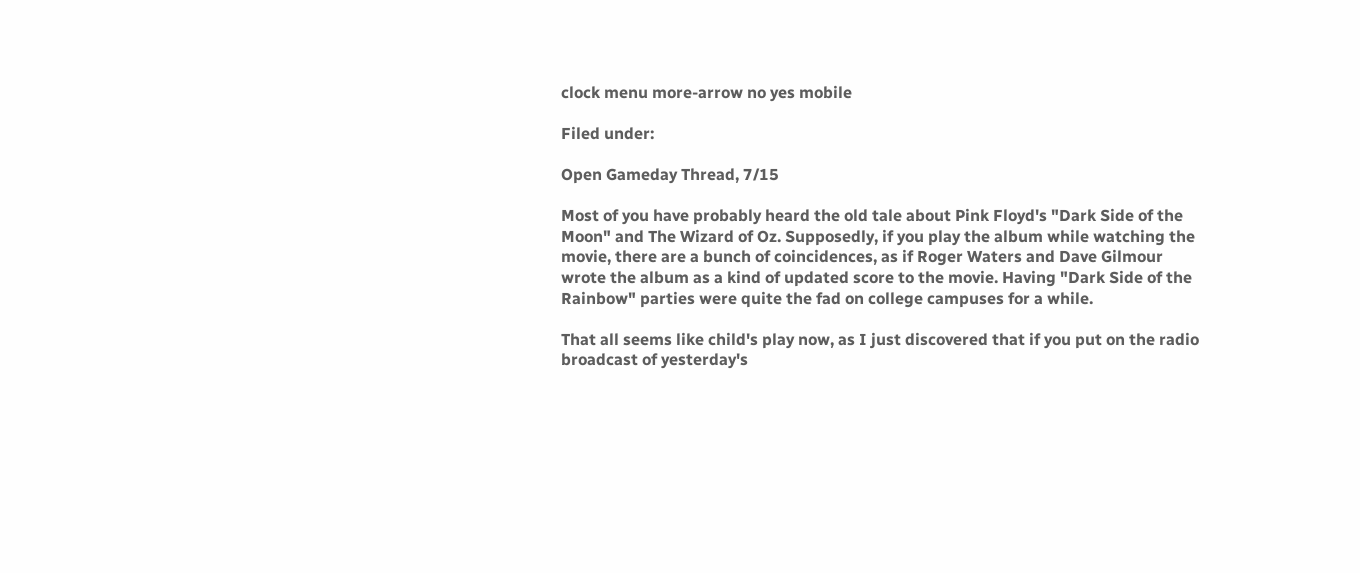clock menu more-arrow no yes mobile

Filed under:

Open Gameday Thread, 7/15

Most of you have probably heard the old tale about Pink Floyd's "Dark Side of the Moon" and The Wizard of Oz. Supposedly, if you play the album while watching the movie, there are a bunch of coincidences, as if Roger Waters and Dave Gilmour wrote the album as a kind of updated score to the movie. Having "Dark Side of the Rainbow" parties were quite the fad on college campuses for a while.

That all seems like child's play now, as I just discovered that if you put on the radio broadcast of yesterday's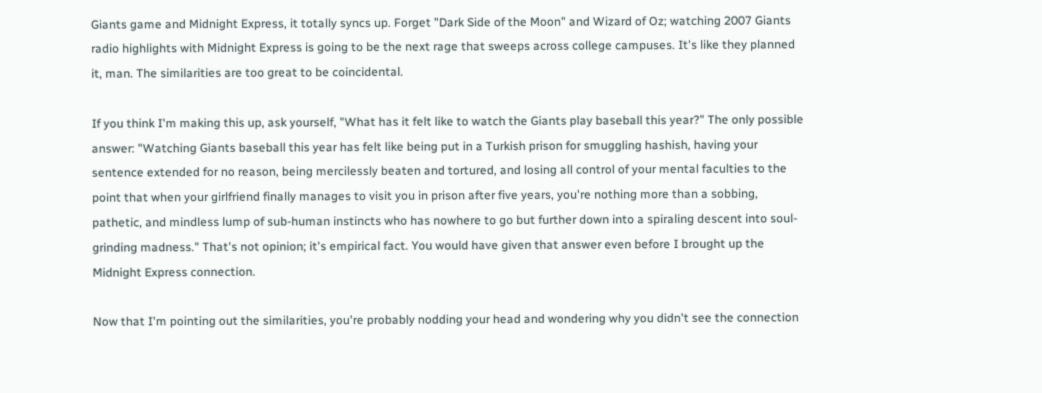Giants game and Midnight Express, it totally syncs up. Forget "Dark Side of the Moon" and Wizard of Oz; watching 2007 Giants radio highlights with Midnight Express is going to be the next rage that sweeps across college campuses. It's like they planned it, man. The similarities are too great to be coincidental.

If you think I'm making this up, ask yourself, "What has it felt like to watch the Giants play baseball this year?" The only possible answer: "Watching Giants baseball this year has felt like being put in a Turkish prison for smuggling hashish, having your sentence extended for no reason, being mercilessly beaten and tortured, and losing all control of your mental faculties to the point that when your girlfriend finally manages to visit you in prison after five years, you're nothing more than a sobbing, pathetic, and mindless lump of sub-human instincts who has nowhere to go but further down into a spiraling descent into soul-grinding madness." That's not opinion; it's empirical fact. You would have given that answer even before I brought up the Midnight Express connection.

Now that I'm pointing out the similarities, you're probably nodding your head and wondering why you didn't see the connection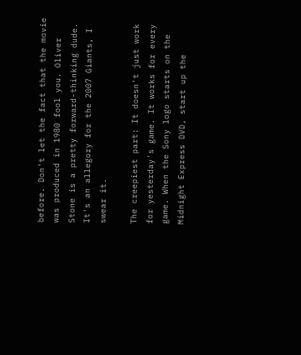before. Don't let the fact that the movie was produced in 1980 fool you. Oliver Stone is a pretty forward-thinking dude. It's an allegory for the 2007 Giants, I swear it.

The creepiest part: It doesn't just work for yesterday's game. It works for every game. When the Sony logo starts on the Midnight Express DVD, start up the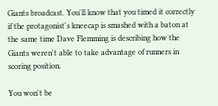Giants broadcast. You'll know that you timed it correctly if the protagonist's kneecap is smashed with a baton at the same time Dave Flemming is describing how the Giants weren't able to take advantage of runners in scoring position.

You won't be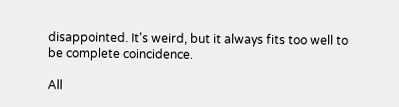disappointed. It's weird, but it always fits too well to be complete coincidence.

All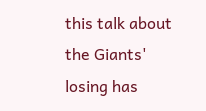this talk about the Giants' losing has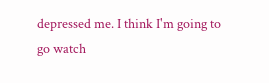depressed me. I think I'm going to go watch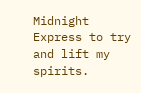Midnight Express to try and lift my spirits.